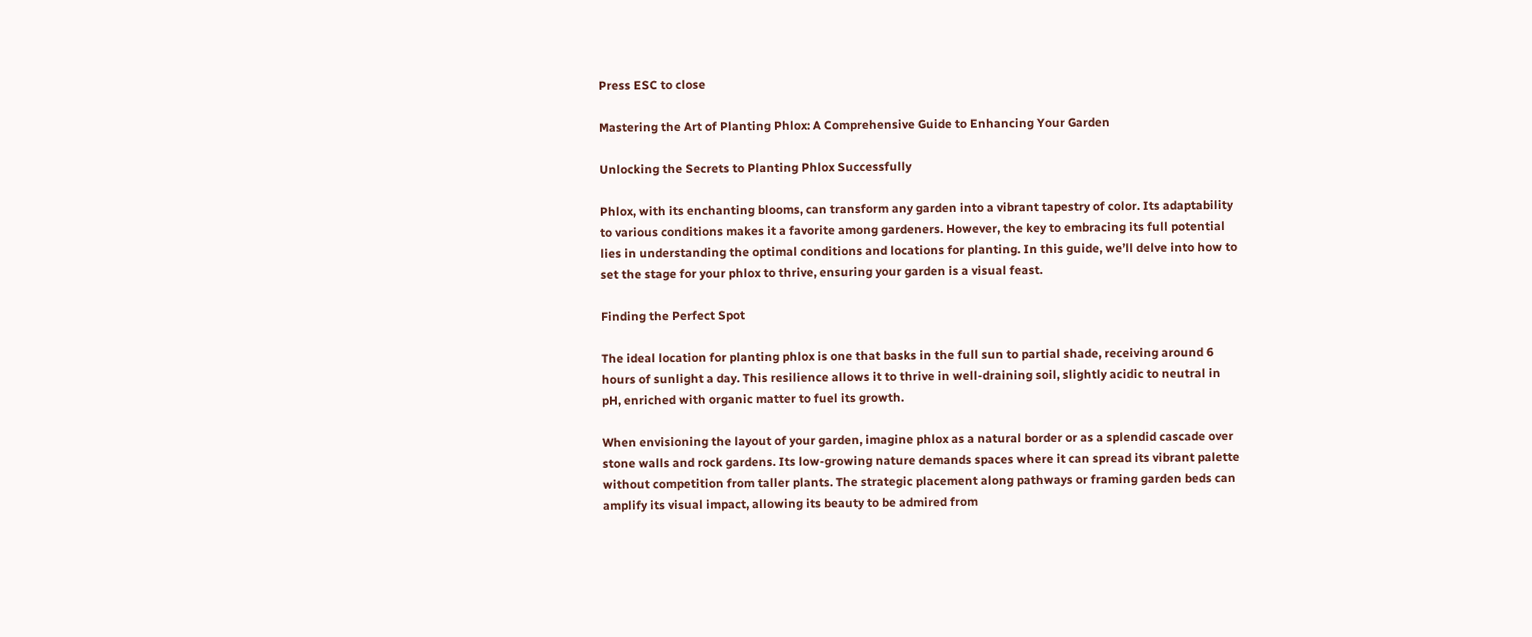Press ESC to close

Mastering the Art of Planting Phlox: A Comprehensive Guide to Enhancing Your Garden

Unlocking the Secrets to Planting Phlox Successfully

Phlox, with its enchanting blooms, can transform any garden into a vibrant tapestry of color. Its adaptability to various conditions makes it a favorite among gardeners. However, the key to embracing its full potential lies in understanding the optimal conditions and locations for planting. In this guide, we’ll delve into how to set the stage for your phlox to thrive, ensuring your garden is a visual feast.

Finding the Perfect Spot

The ideal location for planting phlox is one that basks in the full sun to partial shade, receiving around 6 hours of sunlight a day. This resilience allows it to thrive in well-draining soil, slightly acidic to neutral in pH, enriched with organic matter to fuel its growth.

When envisioning the layout of your garden, imagine phlox as a natural border or as a splendid cascade over stone walls and rock gardens. Its low-growing nature demands spaces where it can spread its vibrant palette without competition from taller plants. The strategic placement along pathways or framing garden beds can amplify its visual impact, allowing its beauty to be admired from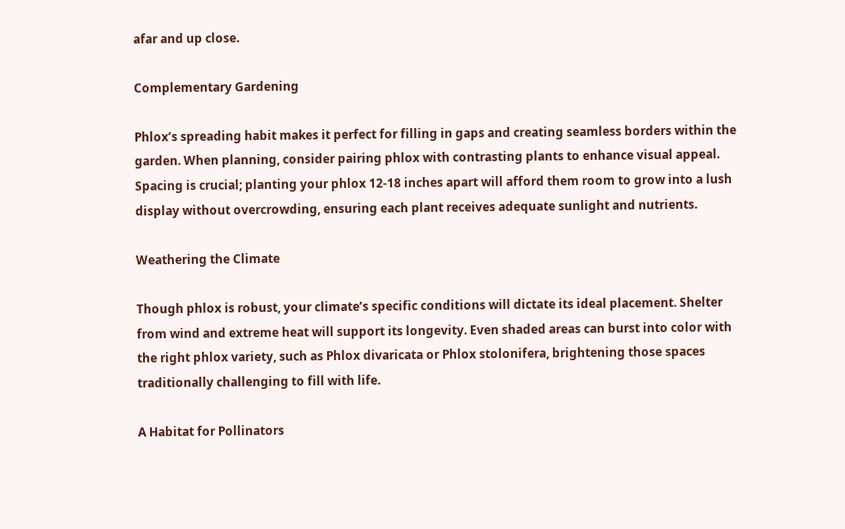afar and up close.

Complementary Gardening

Phlox’s spreading habit makes it perfect for filling in gaps and creating seamless borders within the garden. When planning, consider pairing phlox with contrasting plants to enhance visual appeal. Spacing is crucial; planting your phlox 12-18 inches apart will afford them room to grow into a lush display without overcrowding, ensuring each plant receives adequate sunlight and nutrients.

Weathering the Climate

Though phlox is robust, your climate’s specific conditions will dictate its ideal placement. Shelter from wind and extreme heat will support its longevity. Even shaded areas can burst into color with the right phlox variety, such as Phlox divaricata or Phlox stolonifera, brightening those spaces traditionally challenging to fill with life.

A Habitat for Pollinators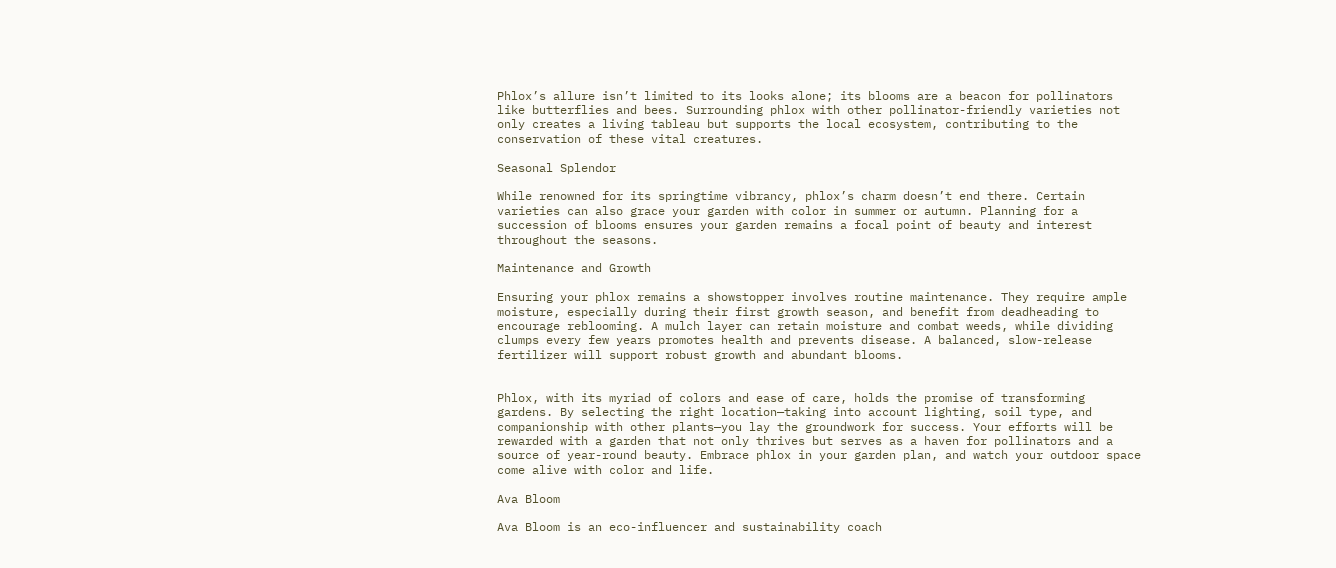Phlox’s allure isn’t limited to its looks alone; its blooms are a beacon for pollinators like butterflies and bees. Surrounding phlox with other pollinator-friendly varieties not only creates a living tableau but supports the local ecosystem, contributing to the conservation of these vital creatures.

Seasonal Splendor

While renowned for its springtime vibrancy, phlox’s charm doesn’t end there. Certain varieties can also grace your garden with color in summer or autumn. Planning for a succession of blooms ensures your garden remains a focal point of beauty and interest throughout the seasons.

Maintenance and Growth

Ensuring your phlox remains a showstopper involves routine maintenance. They require ample moisture, especially during their first growth season, and benefit from deadheading to encourage reblooming. A mulch layer can retain moisture and combat weeds, while dividing clumps every few years promotes health and prevents disease. A balanced, slow-release fertilizer will support robust growth and abundant blooms.


Phlox, with its myriad of colors and ease of care, holds the promise of transforming gardens. By selecting the right location—taking into account lighting, soil type, and companionship with other plants—you lay the groundwork for success. Your efforts will be rewarded with a garden that not only thrives but serves as a haven for pollinators and a source of year-round beauty. Embrace phlox in your garden plan, and watch your outdoor space come alive with color and life.

Ava Bloom

Ava Bloom is an eco-influencer and sustainability coach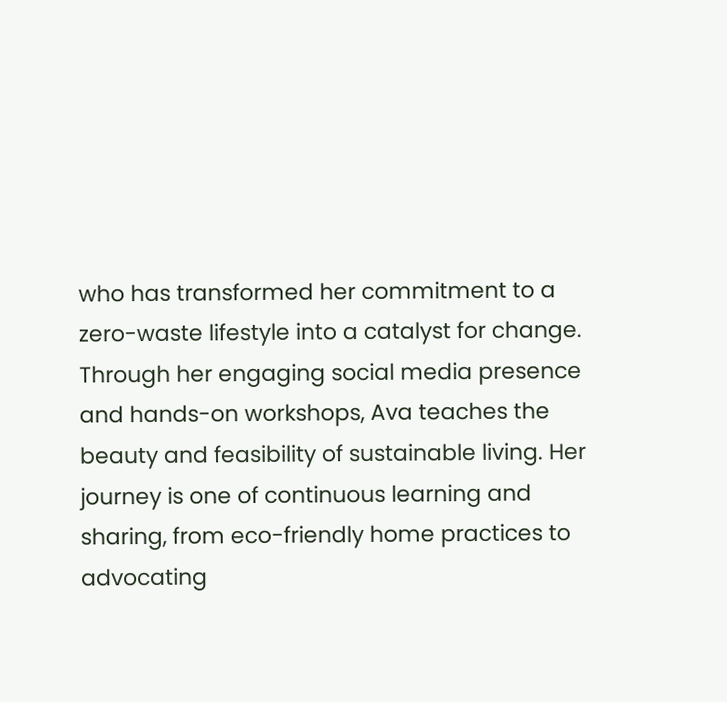who has transformed her commitment to a zero-waste lifestyle into a catalyst for change. Through her engaging social media presence and hands-on workshops, Ava teaches the beauty and feasibility of sustainable living. Her journey is one of continuous learning and sharing, from eco-friendly home practices to advocating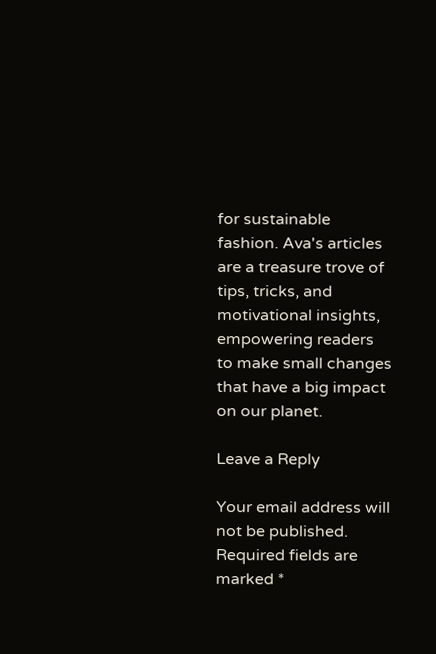for sustainable fashion. Ava's articles are a treasure trove of tips, tricks, and motivational insights, empowering readers to make small changes that have a big impact on our planet.

Leave a Reply

Your email address will not be published. Required fields are marked *